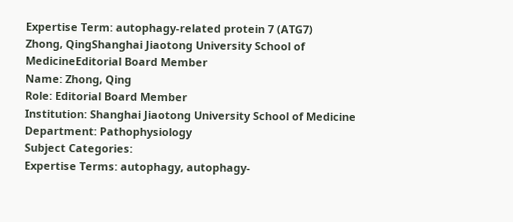Expertise Term: autophagy-related protein 7 (ATG7)
Zhong, QingShanghai Jiaotong University School of MedicineEditorial Board Member
Name: Zhong, Qing
Role: Editorial Board Member
Institution: Shanghai Jiaotong University School of Medicine
Department: Pathophysiology
Subject Categories:
Expertise Terms: autophagy, autophagy-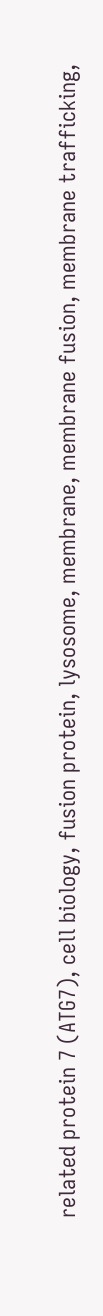related protein 7 (ATG7), cell biology, fusion protein, lysosome, membrane, membrane fusion, membrane trafficking,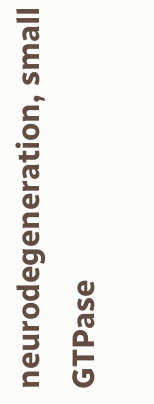neurodegeneration, small GTPase